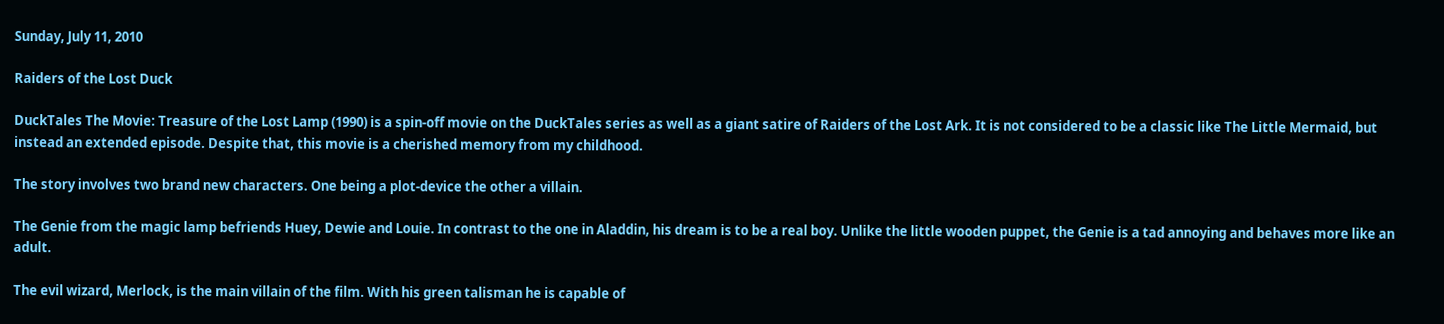Sunday, July 11, 2010

Raiders of the Lost Duck

DuckTales The Movie: Treasure of the Lost Lamp (1990) is a spin-off movie on the DuckTales series as well as a giant satire of Raiders of the Lost Ark. It is not considered to be a classic like The Little Mermaid, but instead an extended episode. Despite that, this movie is a cherished memory from my childhood.

The story involves two brand new characters. One being a plot-device the other a villain.

The Genie from the magic lamp befriends Huey, Dewie and Louie. In contrast to the one in Aladdin, his dream is to be a real boy. Unlike the little wooden puppet, the Genie is a tad annoying and behaves more like an adult.

The evil wizard, Merlock, is the main villain of the film. With his green talisman he is capable of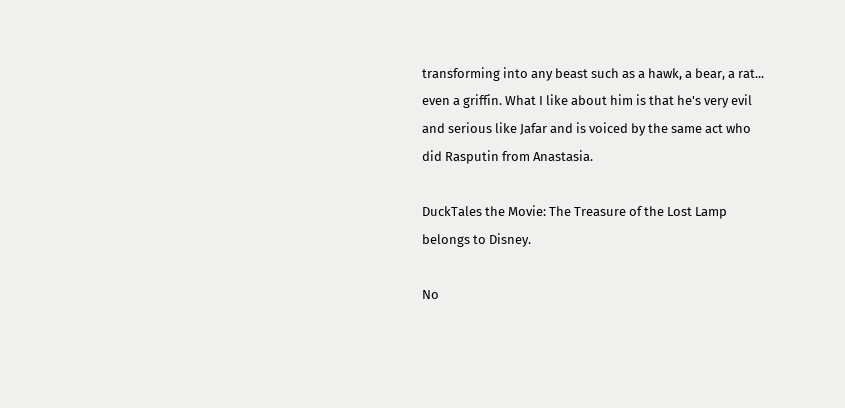transforming into any beast such as a hawk, a bear, a rat... even a griffin. What I like about him is that he's very evil and serious like Jafar and is voiced by the same act who did Rasputin from Anastasia.

DuckTales the Movie: The Treasure of the Lost Lamp belongs to Disney.

No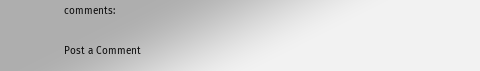comments:

Post a Comment